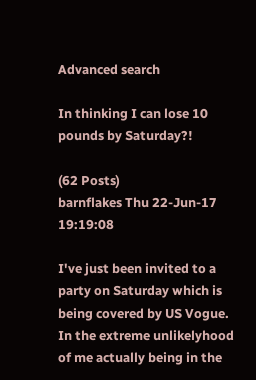Advanced search

In thinking I can lose 10 pounds by Saturday?!

(62 Posts)
barnflakes Thu 22-Jun-17 19:19:08

I've just been invited to a party on Saturday which is being covered by US Vogue. In the extreme unlikelyhood of me actually being in the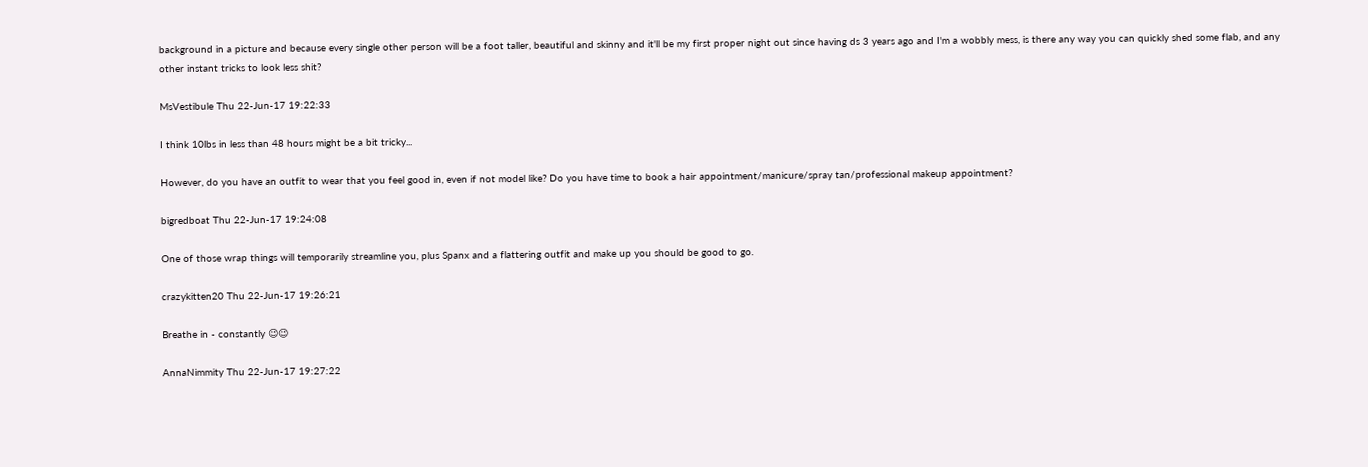background in a picture and because every single other person will be a foot taller, beautiful and skinny and it'll be my first proper night out since having ds 3 years ago and I'm a wobbly mess, is there any way you can quickly shed some flab, and any other instant tricks to look less shit?

MsVestibule Thu 22-Jun-17 19:22:33

I think 10lbs in less than 48 hours might be a bit tricky...

However, do you have an outfit to wear that you feel good in, even if not model like? Do you have time to book a hair appointment/manicure/spray tan/professional makeup appointment?

bigredboat Thu 22-Jun-17 19:24:08

One of those wrap things will temporarily streamline you, plus Spanx and a flattering outfit and make up you should be good to go.

crazykitten20 Thu 22-Jun-17 19:26:21

Breathe in - constantly 😉😉

AnnaNimmity Thu 22-Jun-17 19:27:22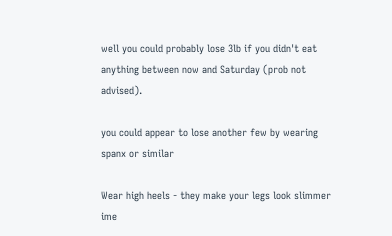well you could probably lose 3lb if you didn't eat anything between now and Saturday (prob not advised).

you could appear to lose another few by wearing spanx or similar

Wear high heels - they make your legs look slimmer ime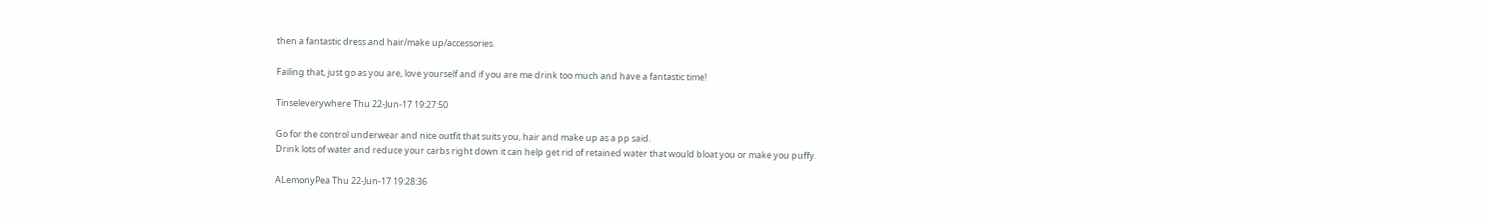then a fantastic dress and hair/make up/accessories.

Failing that, just go as you are, love yourself and if you are me drink too much and have a fantastic time!

Tinseleverywhere Thu 22-Jun-17 19:27:50

Go for the control underwear and nice outfit that suits you, hair and make up as a pp said.
Drink lots of water and reduce your carbs right down it can help get rid of retained water that would bloat you or make you puffy.

ALemonyPea Thu 22-Jun-17 19:28:36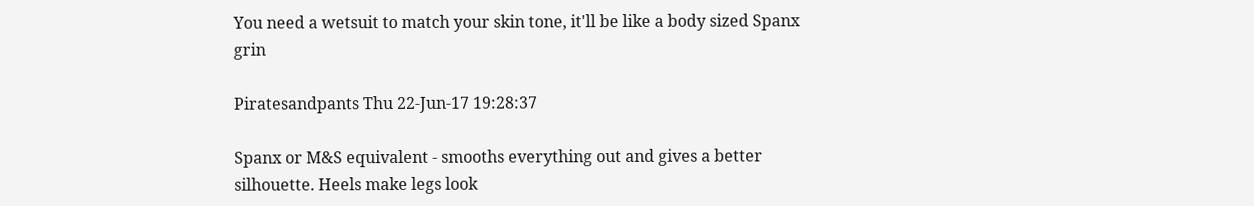You need a wetsuit to match your skin tone, it'll be like a body sized Spanx grin

Piratesandpants Thu 22-Jun-17 19:28:37

Spanx or M&S equivalent - smooths everything out and gives a better silhouette. Heels make legs look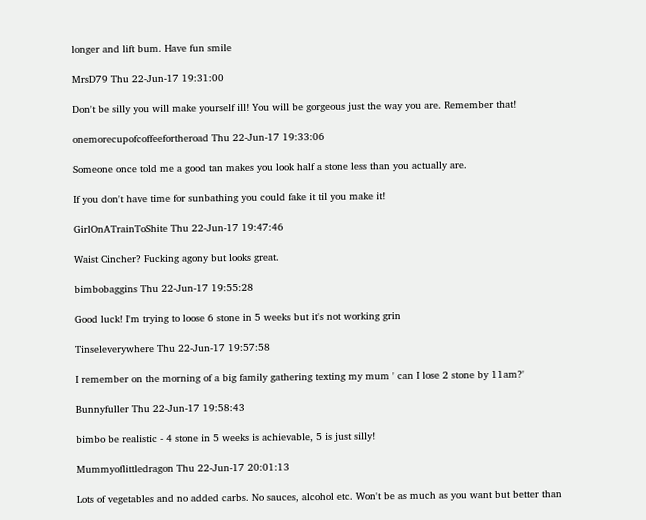longer and lift bum. Have fun smile

MrsD79 Thu 22-Jun-17 19:31:00

Don't be silly you will make yourself ill! You will be gorgeous just the way you are. Remember that!

onemorecupofcoffeefortheroad Thu 22-Jun-17 19:33:06

Someone once told me a good tan makes you look half a stone less than you actually are.

If you don't have time for sunbathing you could fake it til you make it!

GirlOnATrainToShite Thu 22-Jun-17 19:47:46

Waist Cincher? Fucking agony but looks great.

bimbobaggins Thu 22-Jun-17 19:55:28

Good luck! I'm trying to loose 6 stone in 5 weeks but it's not working grin

Tinseleverywhere Thu 22-Jun-17 19:57:58

I remember on the morning of a big family gathering texting my mum ' can I lose 2 stone by 11am?'

Bunnyfuller Thu 22-Jun-17 19:58:43

bimbo be realistic - 4 stone in 5 weeks is achievable, 5 is just silly!

Mummyoflittledragon Thu 22-Jun-17 20:01:13

Lots of vegetables and no added carbs. No sauces, alcohol etc. Won't be as much as you want but better than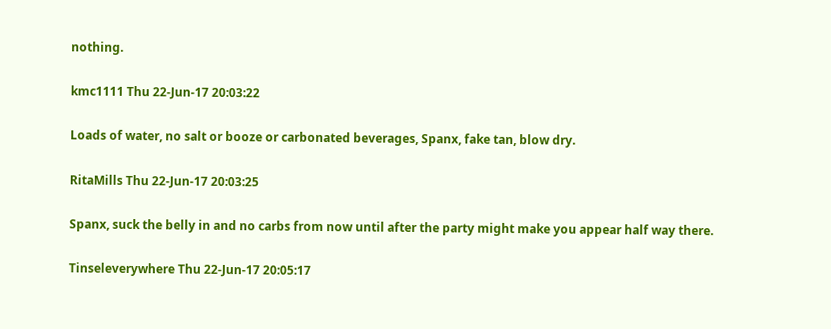nothing.

kmc1111 Thu 22-Jun-17 20:03:22

Loads of water, no salt or booze or carbonated beverages, Spanx, fake tan, blow dry.

RitaMills Thu 22-Jun-17 20:03:25

Spanx, suck the belly in and no carbs from now until after the party might make you appear half way there.

Tinseleverywhere Thu 22-Jun-17 20:05:17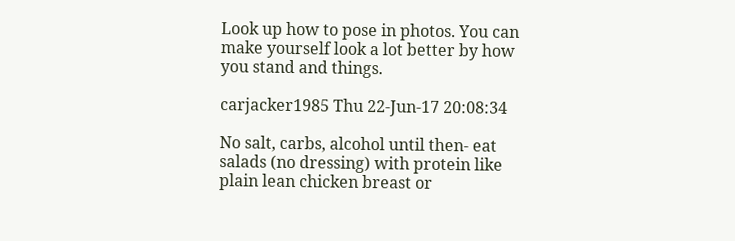Look up how to pose in photos. You can make yourself look a lot better by how you stand and things.

carjacker1985 Thu 22-Jun-17 20:08:34

No salt, carbs, alcohol until then- eat salads (no dressing) with protein like plain lean chicken breast or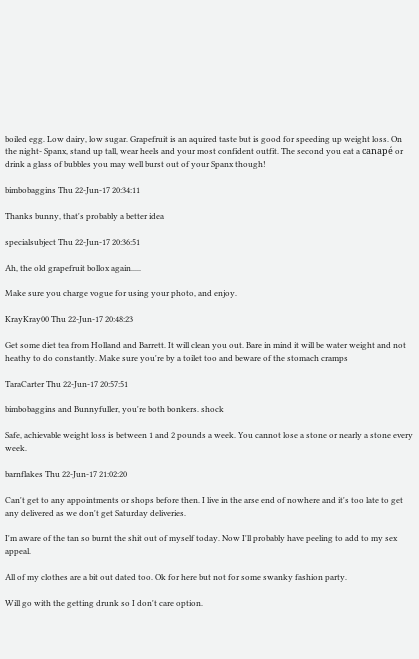boiled egg. Low dairy, low sugar. Grapefruit is an aquired taste but is good for speeding up weight loss. On the night- Spanx, stand up tall, wear heels and your most confident outfit. The second you eat a canapé or drink a glass of bubbles you may well burst out of your Spanx though!

bimbobaggins Thu 22-Jun-17 20:34:11

Thanks bunny, that's probably a better idea

specialsubject Thu 22-Jun-17 20:36:51

Ah, the old grapefruit bollox again.....

Make sure you charge vogue for using your photo, and enjoy.

KrayKray00 Thu 22-Jun-17 20:48:23

Get some diet tea from Holland and Barrett. It will clean you out. Bare in mind it will be water weight and not heathy to do constantly. Make sure you're by a toilet too and beware of the stomach cramps

TaraCarter Thu 22-Jun-17 20:57:51

bimbobaggins and Bunnyfuller, you're both bonkers. shock

Safe, achievable weight loss is between 1 and 2 pounds a week. You cannot lose a stone or nearly a stone every week.

barnflakes Thu 22-Jun-17 21:02:20

Can't get to any appointments or shops before then. I live in the arse end of nowhere and it's too late to get any delivered as we don't get Saturday deliveries.

I'm aware of the tan so burnt the shit out of myself today. Now I'll probably have peeling to add to my sex appeal.

All of my clothes are a bit out dated too. Ok for here but not for some swanky fashion party.

Will go with the getting drunk so I don't care option.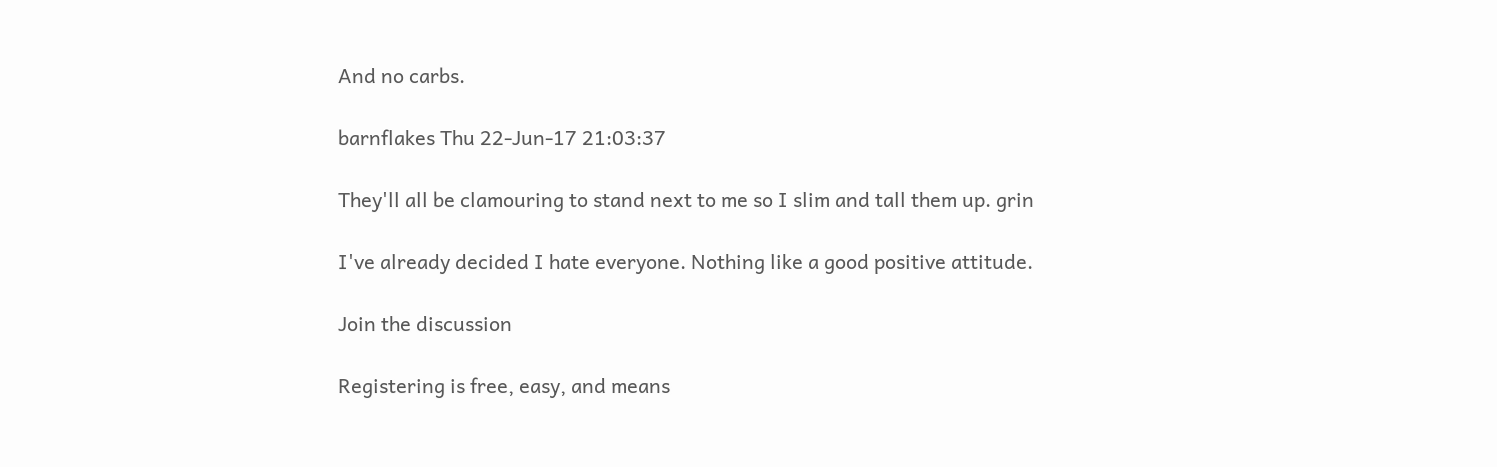And no carbs.

barnflakes Thu 22-Jun-17 21:03:37

They'll all be clamouring to stand next to me so I slim and tall them up. grin

I've already decided I hate everyone. Nothing like a good positive attitude.

Join the discussion

Registering is free, easy, and means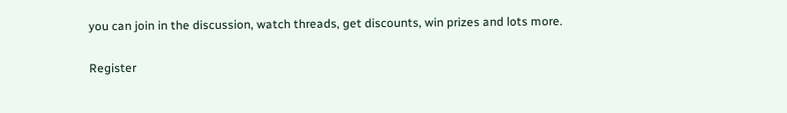you can join in the discussion, watch threads, get discounts, win prizes and lots more.

Register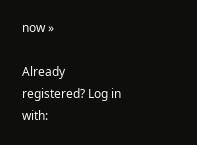now »

Already registered? Log in with: